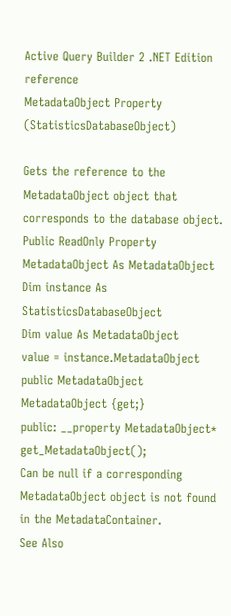Active Query Builder 2 .NET Edition reference
MetadataObject Property (StatisticsDatabaseObject)

Gets the reference to the MetadataObject object that corresponds to the database object.
Public ReadOnly Property MetadataObject As MetadataObject
Dim instance As StatisticsDatabaseObject
Dim value As MetadataObject
value = instance.MetadataObject
public MetadataObject MetadataObject {get;}
public: __property MetadataObject* get_MetadataObject();
Can be null if a corresponding MetadataObject object is not found in the MetadataContainer.
See Also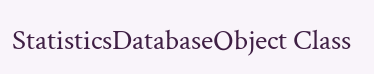StatisticsDatabaseObject Class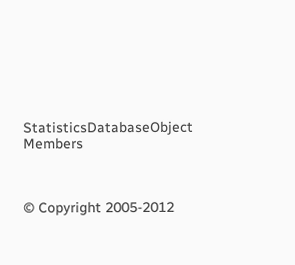StatisticsDatabaseObject Members



© Copyright 2005-2012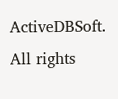ActiveDBSoft. All rights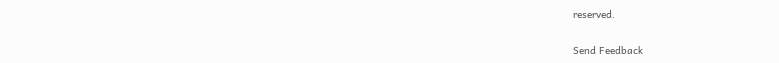reserved.

Send Feedback